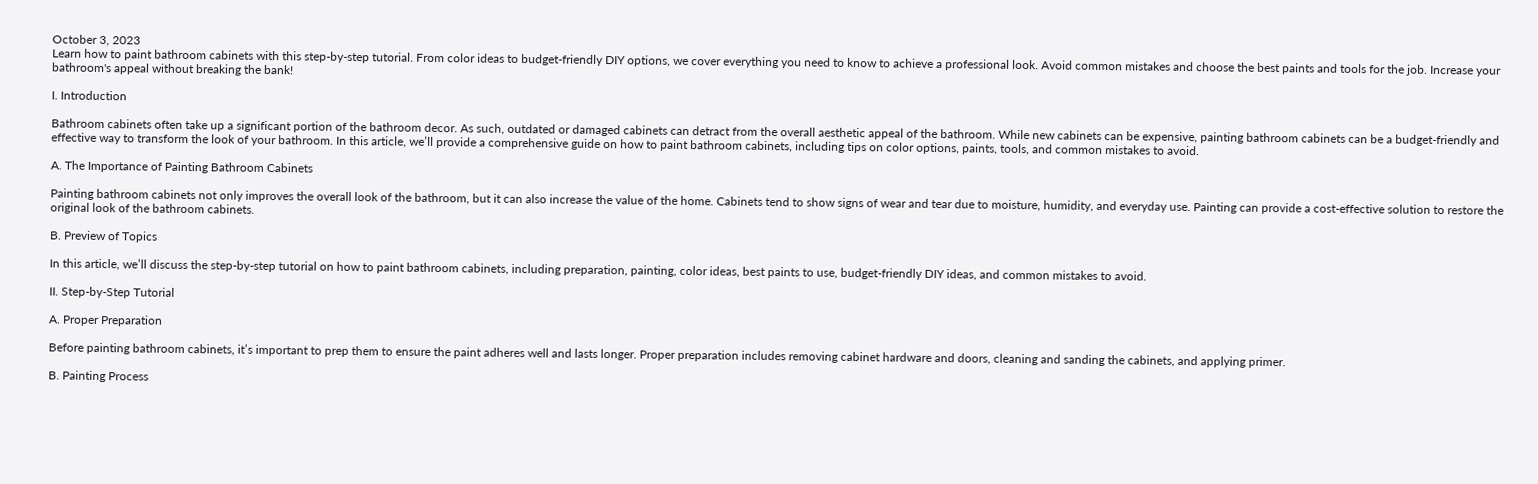October 3, 2023
Learn how to paint bathroom cabinets with this step-by-step tutorial. From color ideas to budget-friendly DIY options, we cover everything you need to know to achieve a professional look. Avoid common mistakes and choose the best paints and tools for the job. Increase your bathroom's appeal without breaking the bank!

I. Introduction

Bathroom cabinets often take up a significant portion of the bathroom decor. As such, outdated or damaged cabinets can detract from the overall aesthetic appeal of the bathroom. While new cabinets can be expensive, painting bathroom cabinets can be a budget-friendly and effective way to transform the look of your bathroom. In this article, we’ll provide a comprehensive guide on how to paint bathroom cabinets, including tips on color options, paints, tools, and common mistakes to avoid.

A. The Importance of Painting Bathroom Cabinets

Painting bathroom cabinets not only improves the overall look of the bathroom, but it can also increase the value of the home. Cabinets tend to show signs of wear and tear due to moisture, humidity, and everyday use. Painting can provide a cost-effective solution to restore the original look of the bathroom cabinets.

B. Preview of Topics

In this article, we’ll discuss the step-by-step tutorial on how to paint bathroom cabinets, including preparation, painting, color ideas, best paints to use, budget-friendly DIY ideas, and common mistakes to avoid.

II. Step-by-Step Tutorial

A. Proper Preparation

Before painting bathroom cabinets, it’s important to prep them to ensure the paint adheres well and lasts longer. Proper preparation includes removing cabinet hardware and doors, cleaning and sanding the cabinets, and applying primer.

B. Painting Process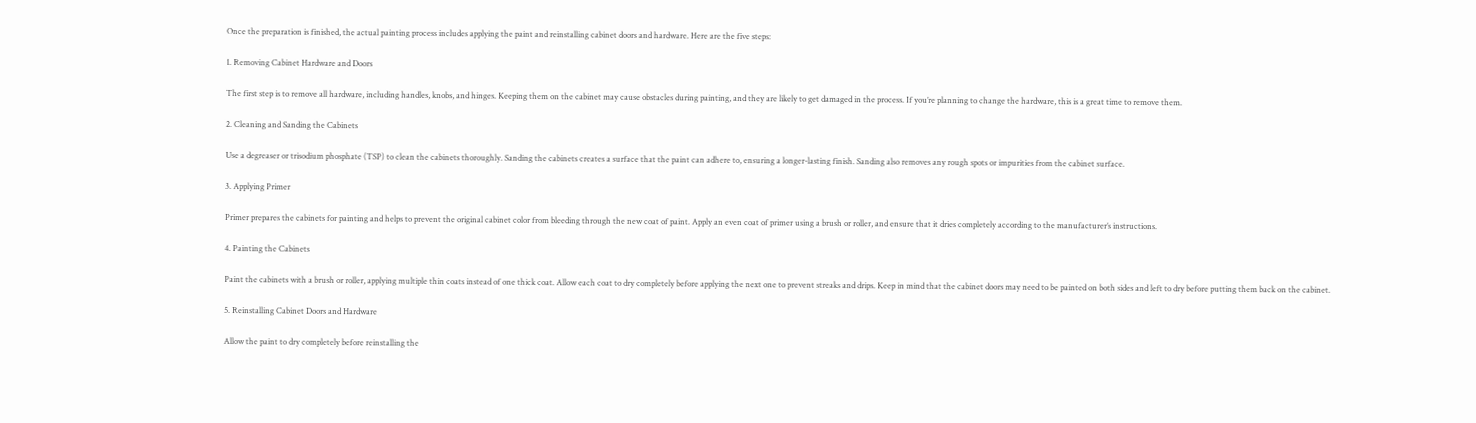Once the preparation is finished, the actual painting process includes applying the paint and reinstalling cabinet doors and hardware. Here are the five steps:

1. Removing Cabinet Hardware and Doors

The first step is to remove all hardware, including handles, knobs, and hinges. Keeping them on the cabinet may cause obstacles during painting, and they are likely to get damaged in the process. If you’re planning to change the hardware, this is a great time to remove them.

2. Cleaning and Sanding the Cabinets

Use a degreaser or trisodium phosphate (TSP) to clean the cabinets thoroughly. Sanding the cabinets creates a surface that the paint can adhere to, ensuring a longer-lasting finish. Sanding also removes any rough spots or impurities from the cabinet surface.

3. Applying Primer

Primer prepares the cabinets for painting and helps to prevent the original cabinet color from bleeding through the new coat of paint. Apply an even coat of primer using a brush or roller, and ensure that it dries completely according to the manufacturer’s instructions.

4. Painting the Cabinets

Paint the cabinets with a brush or roller, applying multiple thin coats instead of one thick coat. Allow each coat to dry completely before applying the next one to prevent streaks and drips. Keep in mind that the cabinet doors may need to be painted on both sides and left to dry before putting them back on the cabinet.

5. Reinstalling Cabinet Doors and Hardware

Allow the paint to dry completely before reinstalling the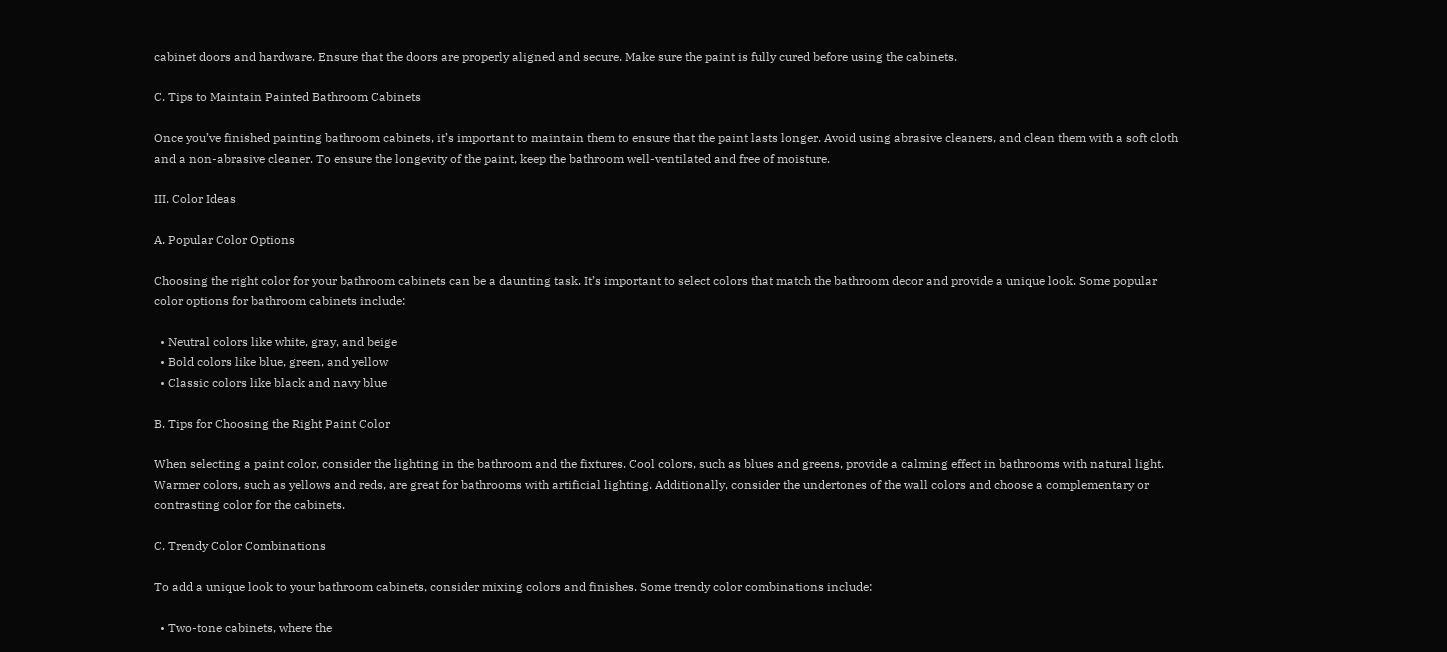cabinet doors and hardware. Ensure that the doors are properly aligned and secure. Make sure the paint is fully cured before using the cabinets.

C. Tips to Maintain Painted Bathroom Cabinets

Once you’ve finished painting bathroom cabinets, it’s important to maintain them to ensure that the paint lasts longer. Avoid using abrasive cleaners, and clean them with a soft cloth and a non-abrasive cleaner. To ensure the longevity of the paint, keep the bathroom well-ventilated and free of moisture.

III. Color Ideas

A. Popular Color Options

Choosing the right color for your bathroom cabinets can be a daunting task. It’s important to select colors that match the bathroom decor and provide a unique look. Some popular color options for bathroom cabinets include:

  • Neutral colors like white, gray, and beige
  • Bold colors like blue, green, and yellow
  • Classic colors like black and navy blue

B. Tips for Choosing the Right Paint Color

When selecting a paint color, consider the lighting in the bathroom and the fixtures. Cool colors, such as blues and greens, provide a calming effect in bathrooms with natural light. Warmer colors, such as yellows and reds, are great for bathrooms with artificial lighting. Additionally, consider the undertones of the wall colors and choose a complementary or contrasting color for the cabinets.

C. Trendy Color Combinations

To add a unique look to your bathroom cabinets, consider mixing colors and finishes. Some trendy color combinations include:

  • Two-tone cabinets, where the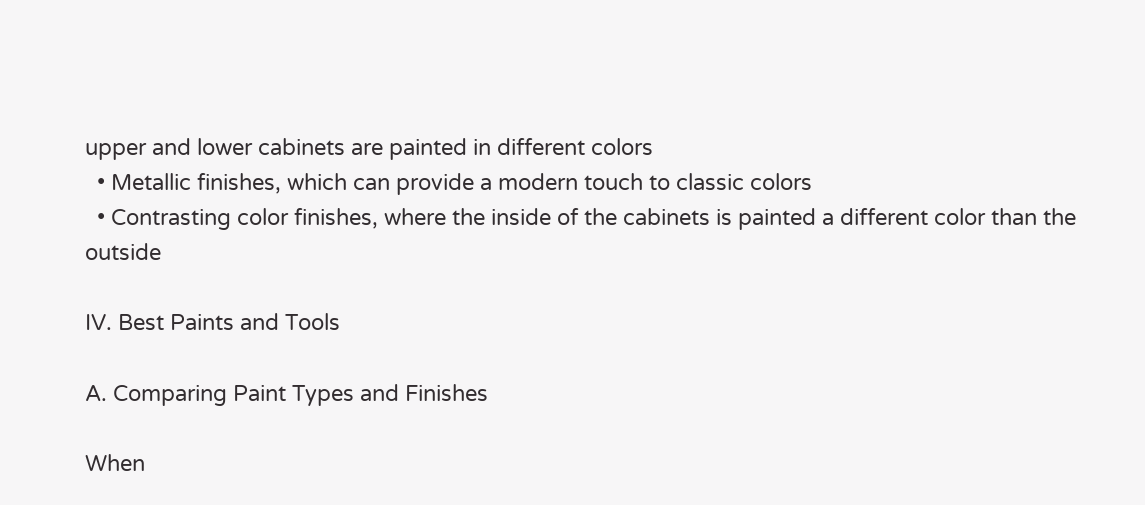upper and lower cabinets are painted in different colors
  • Metallic finishes, which can provide a modern touch to classic colors
  • Contrasting color finishes, where the inside of the cabinets is painted a different color than the outside

IV. Best Paints and Tools

A. Comparing Paint Types and Finishes

When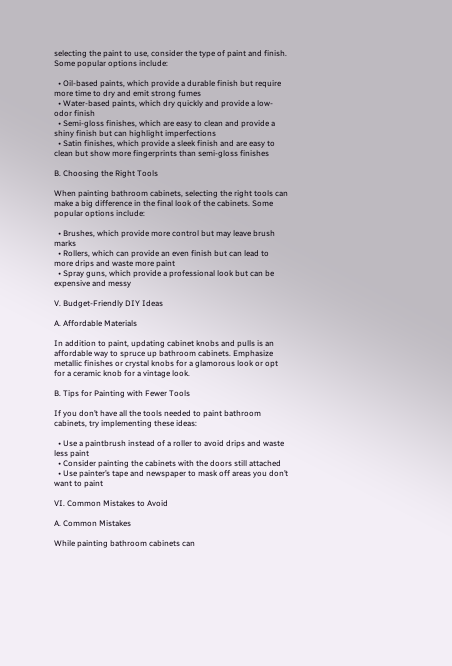selecting the paint to use, consider the type of paint and finish. Some popular options include:

  • Oil-based paints, which provide a durable finish but require more time to dry and emit strong fumes
  • Water-based paints, which dry quickly and provide a low-odor finish
  • Semi-gloss finishes, which are easy to clean and provide a shiny finish but can highlight imperfections
  • Satin finishes, which provide a sleek finish and are easy to clean but show more fingerprints than semi-gloss finishes

B. Choosing the Right Tools

When painting bathroom cabinets, selecting the right tools can make a big difference in the final look of the cabinets. Some popular options include:

  • Brushes, which provide more control but may leave brush marks
  • Rollers, which can provide an even finish but can lead to more drips and waste more paint
  • Spray guns, which provide a professional look but can be expensive and messy

V. Budget-Friendly DIY Ideas

A. Affordable Materials

In addition to paint, updating cabinet knobs and pulls is an affordable way to spruce up bathroom cabinets. Emphasize metallic finishes or crystal knobs for a glamorous look or opt for a ceramic knob for a vintage look.

B. Tips for Painting with Fewer Tools

If you don’t have all the tools needed to paint bathroom cabinets, try implementing these ideas:

  • Use a paintbrush instead of a roller to avoid drips and waste less paint
  • Consider painting the cabinets with the doors still attached
  • Use painter’s tape and newspaper to mask off areas you don’t want to paint

VI. Common Mistakes to Avoid

A. Common Mistakes

While painting bathroom cabinets can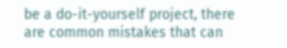be a do-it-yourself project, there are common mistakes that can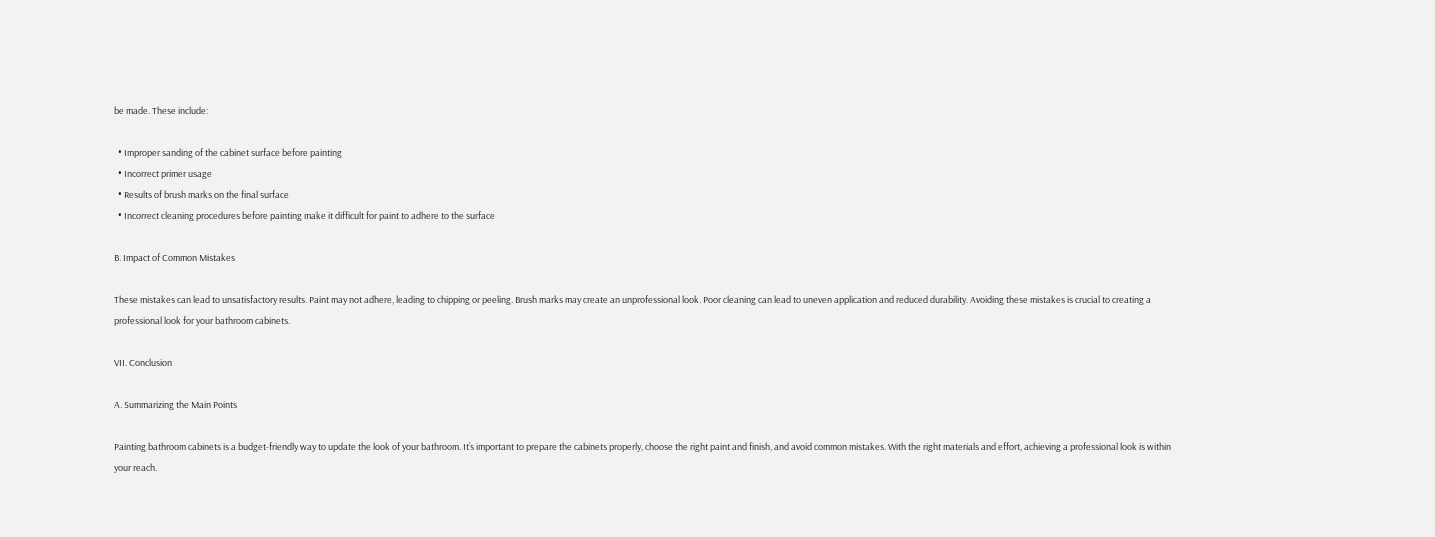be made. These include:

  • Improper sanding of the cabinet surface before painting
  • Incorrect primer usage
  • Results of brush marks on the final surface
  • Incorrect cleaning procedures before painting make it difficult for paint to adhere to the surface

B. Impact of Common Mistakes

These mistakes can lead to unsatisfactory results. Paint may not adhere, leading to chipping or peeling. Brush marks may create an unprofessional look. Poor cleaning can lead to uneven application and reduced durability. Avoiding these mistakes is crucial to creating a professional look for your bathroom cabinets.

VII. Conclusion

A. Summarizing the Main Points

Painting bathroom cabinets is a budget-friendly way to update the look of your bathroom. It’s important to prepare the cabinets properly, choose the right paint and finish, and avoid common mistakes. With the right materials and effort, achieving a professional look is within your reach.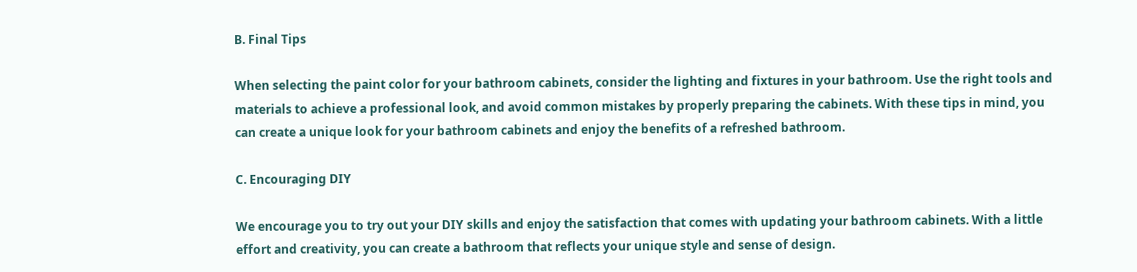B. Final Tips

When selecting the paint color for your bathroom cabinets, consider the lighting and fixtures in your bathroom. Use the right tools and materials to achieve a professional look, and avoid common mistakes by properly preparing the cabinets. With these tips in mind, you can create a unique look for your bathroom cabinets and enjoy the benefits of a refreshed bathroom.

C. Encouraging DIY

We encourage you to try out your DIY skills and enjoy the satisfaction that comes with updating your bathroom cabinets. With a little effort and creativity, you can create a bathroom that reflects your unique style and sense of design.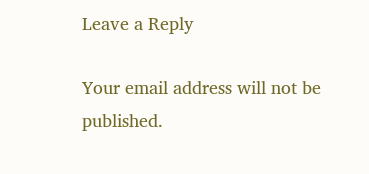Leave a Reply

Your email address will not be published.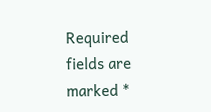Required fields are marked *